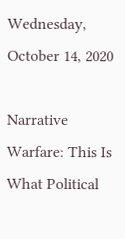Wednesday, October 14, 2020

Narrative Warfare: This Is What Political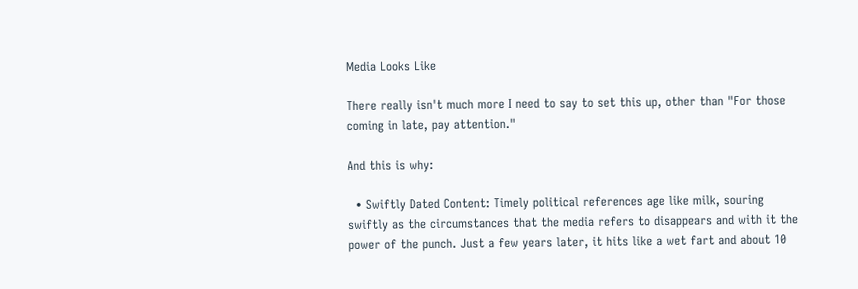Media Looks Like

There really isn't much more I need to say to set this up, other than "For those coming in late, pay attention."

And this is why:

  • Swiftly Dated Content: Timely political references age like milk, souring swiftly as the circumstances that the media refers to disappears and with it the power of the punch. Just a few years later, it hits like a wet fart and about 10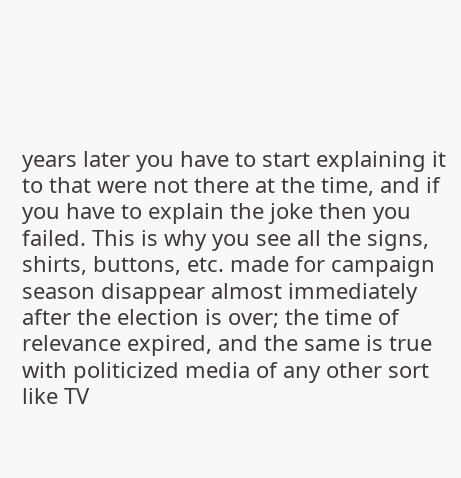years later you have to start explaining it to that were not there at the time, and if you have to explain the joke then you failed. This is why you see all the signs, shirts, buttons, etc. made for campaign season disappear almost immediately after the election is over; the time of relevance expired, and the same is true with politicized media of any other sort like TV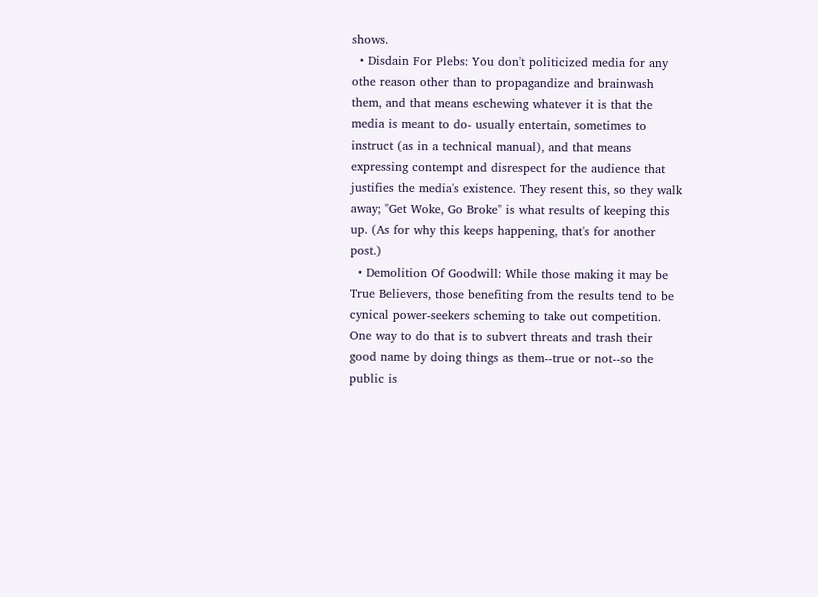shows.
  • Disdain For Plebs: You don't politicized media for any othe reason other than to propagandize and brainwash them, and that means eschewing whatever it is that the media is meant to do- usually entertain, sometimes to instruct (as in a technical manual), and that means expressing contempt and disrespect for the audience that justifies the media's existence. They resent this, so they walk away; "Get Woke, Go Broke" is what results of keeping this up. (As for why this keeps happening, that's for another post.)
  • Demolition Of Goodwill: While those making it may be True Believers, those benefiting from the results tend to be cynical power-seekers scheming to take out competition. One way to do that is to subvert threats and trash their good name by doing things as them--true or not--so the public is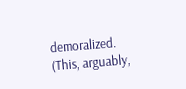demoralized. (This, arguably,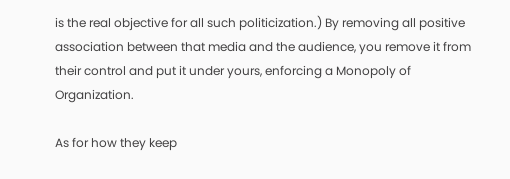is the real objective for all such politicization.) By removing all positive association between that media and the audience, you remove it from their control and put it under yours, enforcing a Monopoly of Organization.

As for how they keep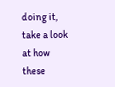doing it, take a look at how these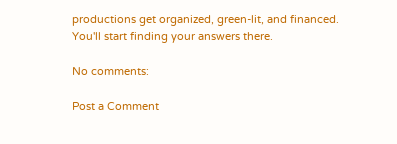productions get organized, green-lit, and financed. You'll start finding your answers there.

No comments:

Post a Comment